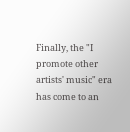Finally, the "I promote other artists' music" era has come to an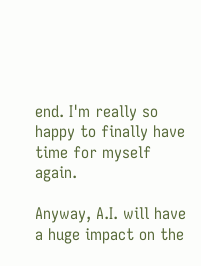end. I'm really so happy to finally have time for myself again.

Anyway, A.I. will have a huge impact on the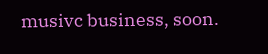musivc business, soon.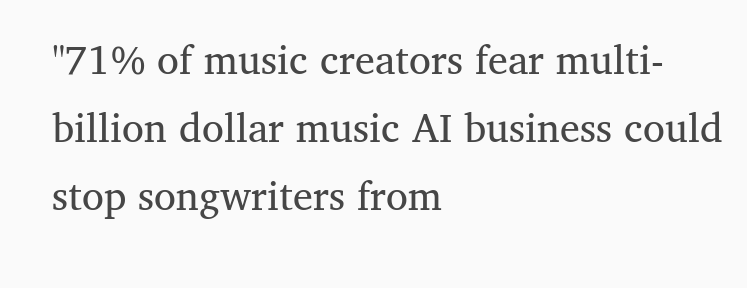"71% of music creators fear multi-billion dollar music AI business could stop songwriters from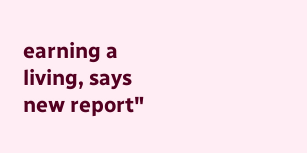earning a living, says new report"